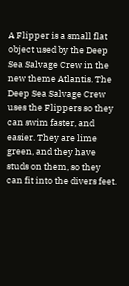A Flipper is a small flat object used by the Deep Sea Salvage Crew in the new theme Atlantis. The Deep Sea Salvage Crew uses the Flippers so they can swim faster, and easier. They are lime green, and they have studs on them, so they can fit into the divers feet.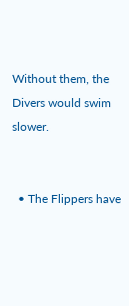Without them, the Divers would swim slower.


  • The Flippers have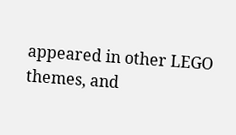appeared in other LEGO themes, and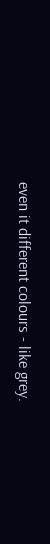even it different colours - like grey.